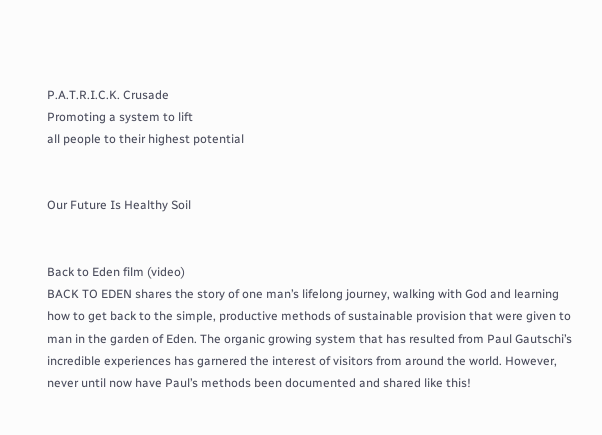P.A.T.R.I.C.K. Crusade
Promoting a system to lift
all people to their highest potential


Our Future Is Healthy Soil


Back to Eden film (video)
BACK TO EDEN shares the story of one man’s lifelong journey, walking with God and learning how to get back to the simple, productive methods of sustainable provision that were given to man in the garden of Eden. The organic growing system that has resulted from Paul Gautschi’s incredible experiences has garnered the interest of visitors from around the world. However, never until now have Paul’s methods been documented and shared like this!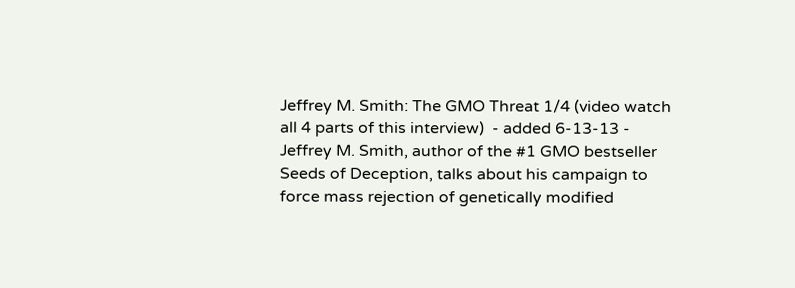Jeffrey M. Smith: The GMO Threat 1/4 (video watch all 4 parts of this interview)  - added 6-13-13 - Jeffrey M. Smith, author of the #1 GMO bestseller Seeds of Deception, talks about his campaign to force mass rejection of genetically modified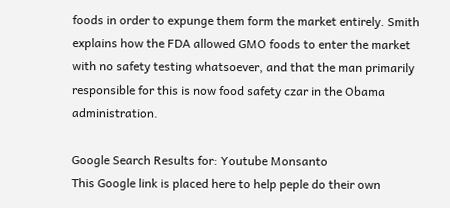foods in order to expunge them form the market entirely. Smith explains how the FDA allowed GMO foods to enter the market with no safety testing whatsoever, and that the man primarily responsible for this is now food safety czar in the Obama administration.

Google Search Results for: Youtube Monsanto
This Google link is placed here to help peple do their own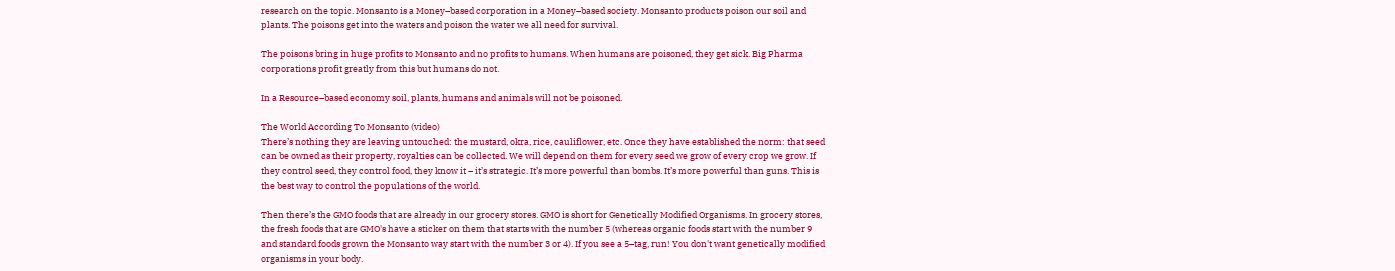research on the topic. Monsanto is a Money–based corporation in a Money–based society. Monsanto products poison our soil and plants. The poisons get into the waters and poison the water we all need for survival.

The poisons bring in huge profits to Monsanto and no profits to humans. When humans are poisoned, they get sick. Big Pharma corporations profit greatly from this but humans do not.

In a Resource–based economy soil, plants, humans and animals will not be poisoned.

The World According To Monsanto (video)
There’s nothing they are leaving untouched: the mustard, okra, rice, cauliflower, etc. Once they have established the norm: that seed can be owned as their property, royalties can be collected. We will depend on them for every seed we grow of every crop we grow. If they control seed, they control food, they know it – it’s strategic. It’s more powerful than bombs. It’s more powerful than guns. This is the best way to control the populations of the world.

Then there’s the GMO foods that are already in our grocery stores. GMO is short for Genetically Modified Organisms. In grocery stores, the fresh foods that are GMO's have a sticker on them that starts with the number 5 (whereas organic foods start with the number 9 and standard foods grown the Monsanto way start with the number 3 or 4). If you see a 5–tag, run! You don't want genetically modified organisms in your body.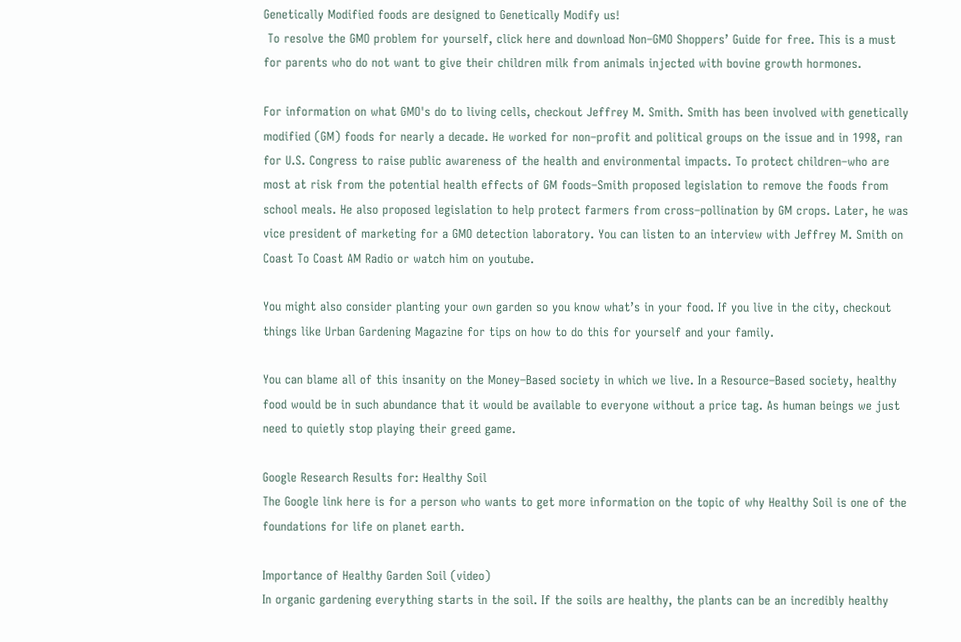Genetically Modified foods are designed to Genetically Modify us!
 To resolve the GMO problem for yourself, click here and download Non–GMO Shoppers’ Guide for free. This is a must for parents who do not want to give their children milk from animals injected with bovine growth hormones.

For information on what GMO's do to living cells, checkout Jeffrey M. Smith. Smith has been involved with genetically modified (GM) foods for nearly a decade. He worked for non–profit and political groups on the issue and in 1998, ran for U.S. Congress to raise public awareness of the health and environmental impacts. To protect children–who are most at risk from the potential health effects of GM foods–Smith proposed legislation to remove the foods from school meals. He also proposed legislation to help protect farmers from cross–pollination by GM crops. Later, he was vice president of marketing for a GMO detection laboratory. You can listen to an interview with Jeffrey M. Smith on Coast To Coast AM Radio or watch him on youtube.

You might also consider planting your own garden so you know what’s in your food. If you live in the city, checkout things like Urban Gardening Magazine for tips on how to do this for yourself and your family.

You can blame all of this insanity on the Money–Based society in which we live. In a Resource–Based society, healthy food would be in such abundance that it would be available to everyone without a price tag. As human beings we just need to quietly stop playing their greed game.

Google Research Results for: Healthy Soil
The Google link here is for a person who wants to get more information on the topic of why Healthy Soil is one of the foundations for life on planet earth.

Importance of Healthy Garden Soil (video)
In organic gardening everything starts in the soil. If the soils are healthy, the plants can be an incredibly healthy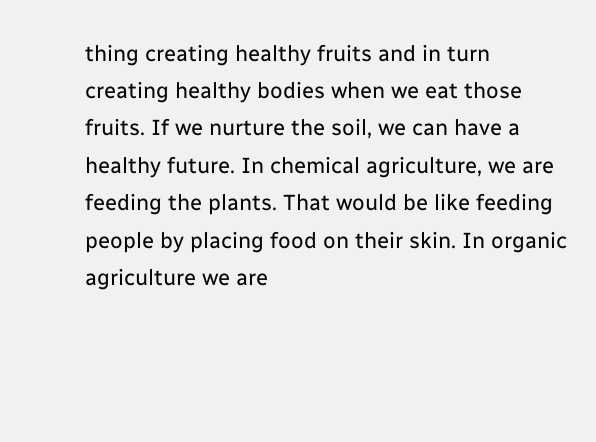thing creating healthy fruits and in turn creating healthy bodies when we eat those fruits. If we nurture the soil, we can have a healthy future. In chemical agriculture, we are feeding the plants. That would be like feeding people by placing food on their skin. In organic agriculture we are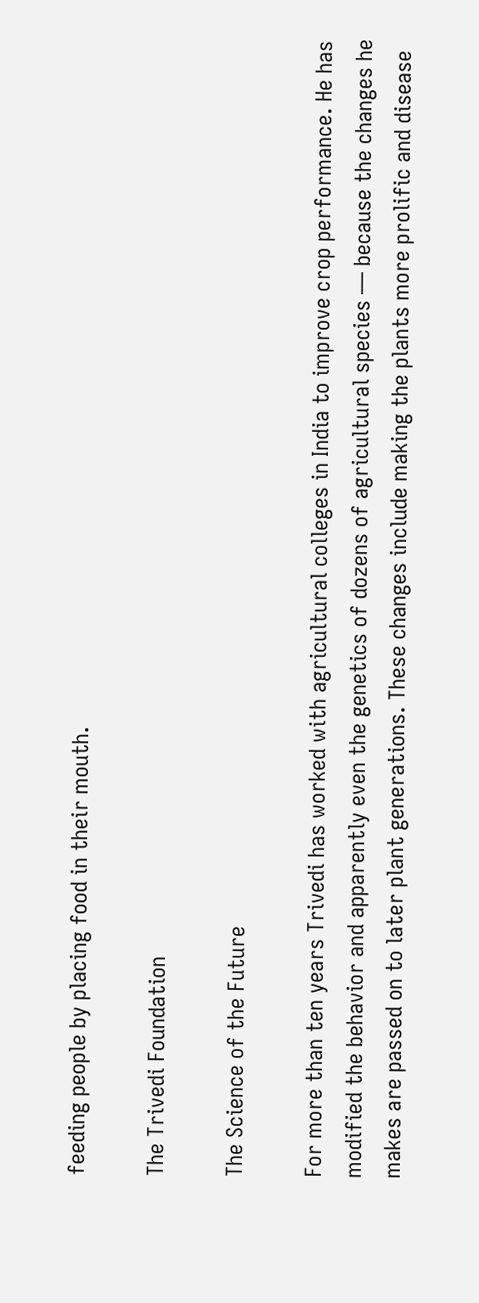feeding people by placing food in their mouth.

The Trivedi Foundation

The Science of the Future

For more than ten years Trivedi has worked with agricultural colleges in India to improve crop performance. He has modified the behavior and apparently even the genetics of dozens of agricultural species — because the changes he makes are passed on to later plant generations. These changes include making the plants more prolific and disease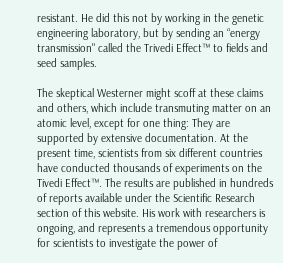resistant. He did this not by working in the genetic engineering laboratory, but by sending an “energy transmission" called the Trivedi Effect™ to fields and seed samples.

The skeptical Westerner might scoff at these claims and others, which include transmuting matter on an atomic level, except for one thing: They are supported by extensive documentation. At the present time, scientists from six different countries have conducted thousands of experiments on the Tivedi Effect™. The results are published in hundreds of reports available under the Scientific Research section of this website. His work with researchers is ongoing, and represents a tremendous opportunity for scientists to investigate the power of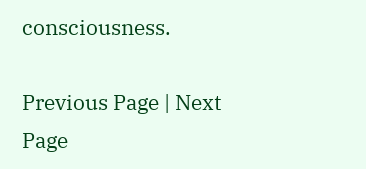consciousness.

Previous Page | Next Page